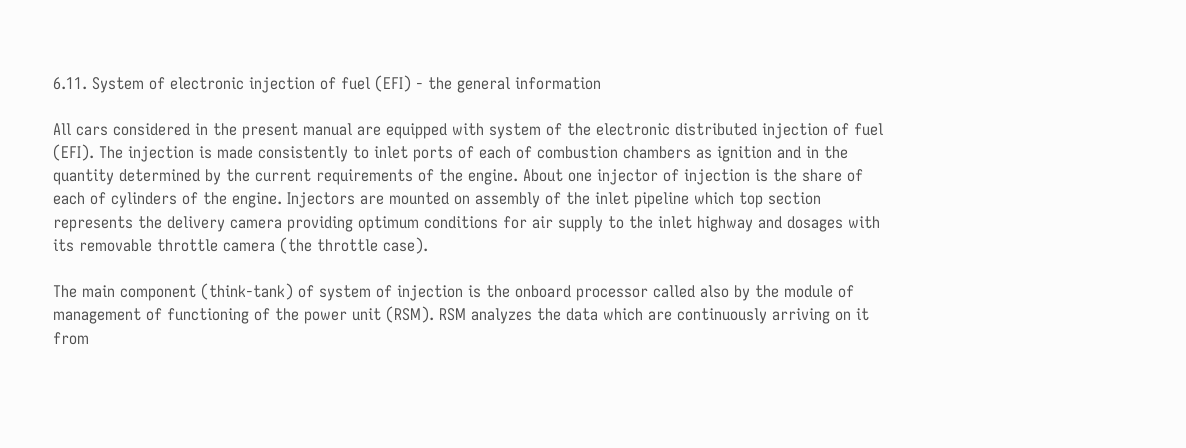6.11. System of electronic injection of fuel (EFI) - the general information

All cars considered in the present manual are equipped with system of the electronic distributed injection of fuel (EFI). The injection is made consistently to inlet ports of each of combustion chambers as ignition and in the quantity determined by the current requirements of the engine. About one injector of injection is the share of each of cylinders of the engine. Injectors are mounted on assembly of the inlet pipeline which top section represents the delivery camera providing optimum conditions for air supply to the inlet highway and dosages with its removable throttle camera (the throttle case).

The main component (think-tank) of system of injection is the onboard processor called also by the module of management of functioning of the power unit (RSM). RSM analyzes the data which are continuously arriving on it from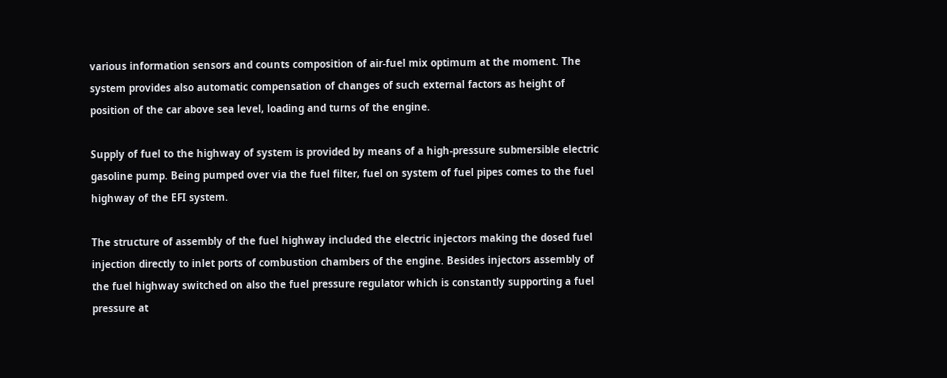various information sensors and counts composition of air-fuel mix optimum at the moment. The system provides also automatic compensation of changes of such external factors as height of position of the car above sea level, loading and turns of the engine.

Supply of fuel to the highway of system is provided by means of a high-pressure submersible electric gasoline pump. Being pumped over via the fuel filter, fuel on system of fuel pipes comes to the fuel highway of the EFI system.

The structure of assembly of the fuel highway included the electric injectors making the dosed fuel injection directly to inlet ports of combustion chambers of the engine. Besides injectors assembly of the fuel highway switched on also the fuel pressure regulator which is constantly supporting a fuel pressure at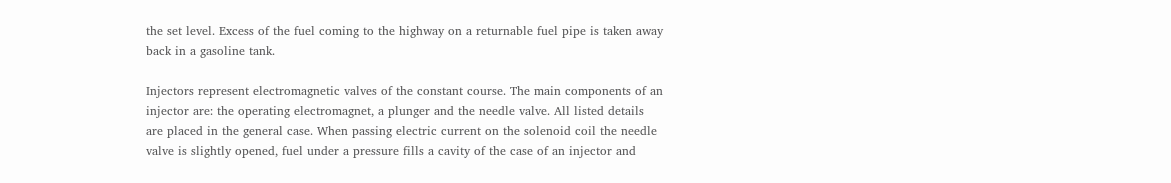the set level. Excess of the fuel coming to the highway on a returnable fuel pipe is taken away back in a gasoline tank.

Injectors represent electromagnetic valves of the constant course. The main components of an injector are: the operating electromagnet, a plunger and the needle valve. All listed details are placed in the general case. When passing electric current on the solenoid coil the needle valve is slightly opened, fuel under a pressure fills a cavity of the case of an injector and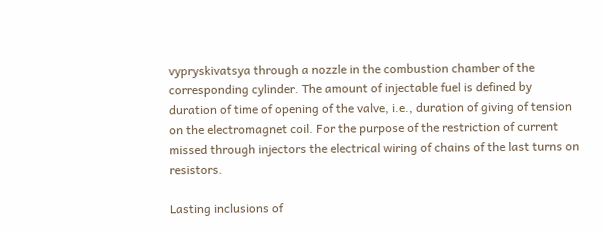vypryskivatsya through a nozzle in the combustion chamber of the corresponding cylinder. The amount of injectable fuel is defined by duration of time of opening of the valve, i.e., duration of giving of tension on the electromagnet coil. For the purpose of the restriction of current missed through injectors the electrical wiring of chains of the last turns on resistors.

Lasting inclusions of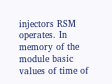injectors RSM operates. In memory of the module basic values of time of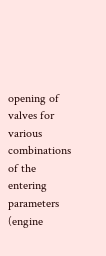opening of valves for various combinations of the entering parameters (engine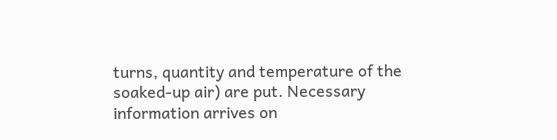turns, quantity and temperature of the soaked-up air) are put. Necessary information arrives on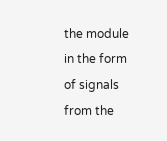the module in the form of signals from the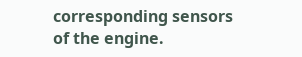corresponding sensors of the engine.